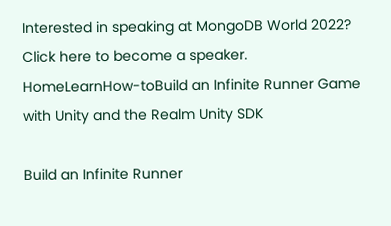Interested in speaking at MongoDB World 2022? Click here to become a speaker.
HomeLearnHow-toBuild an Infinite Runner Game with Unity and the Realm Unity SDK

Build an Infinite Runner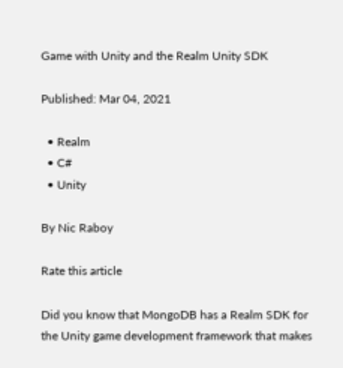Game with Unity and the Realm Unity SDK

Published: Mar 04, 2021

  • Realm
  • C#
  • Unity

By Nic Raboy

Rate this article

Did you know that MongoDB has a Realm SDK for the Unity game development framework that makes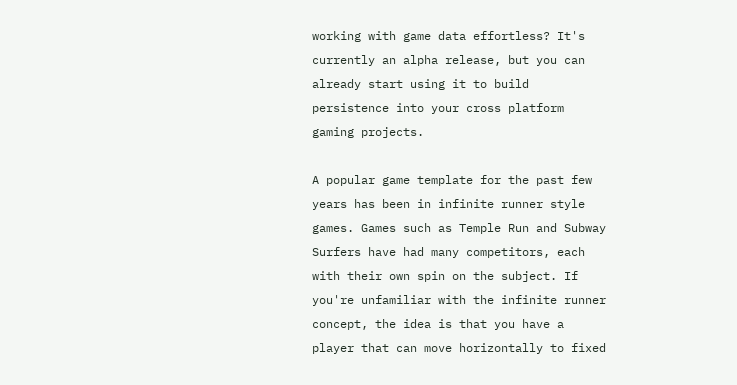working with game data effortless? It's currently an alpha release, but you can already start using it to build persistence into your cross platform gaming projects.

A popular game template for the past few years has been in infinite runner style games. Games such as Temple Run and Subway Surfers have had many competitors, each with their own spin on the subject. If you're unfamiliar with the infinite runner concept, the idea is that you have a player that can move horizontally to fixed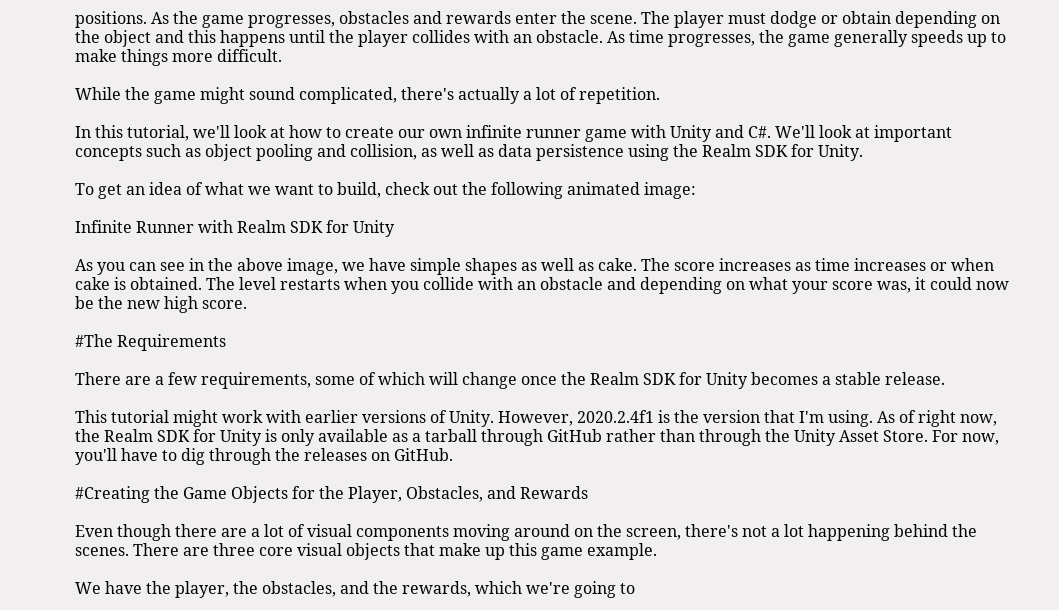positions. As the game progresses, obstacles and rewards enter the scene. The player must dodge or obtain depending on the object and this happens until the player collides with an obstacle. As time progresses, the game generally speeds up to make things more difficult.

While the game might sound complicated, there's actually a lot of repetition.

In this tutorial, we'll look at how to create our own infinite runner game with Unity and C#. We'll look at important concepts such as object pooling and collision, as well as data persistence using the Realm SDK for Unity.

To get an idea of what we want to build, check out the following animated image:

Infinite Runner with Realm SDK for Unity

As you can see in the above image, we have simple shapes as well as cake. The score increases as time increases or when cake is obtained. The level restarts when you collide with an obstacle and depending on what your score was, it could now be the new high score.

#The Requirements

There are a few requirements, some of which will change once the Realm SDK for Unity becomes a stable release.

This tutorial might work with earlier versions of Unity. However, 2020.2.4f1 is the version that I'm using. As of right now, the Realm SDK for Unity is only available as a tarball through GitHub rather than through the Unity Asset Store. For now, you'll have to dig through the releases on GitHub.

#Creating the Game Objects for the Player, Obstacles, and Rewards

Even though there are a lot of visual components moving around on the screen, there's not a lot happening behind the scenes. There are three core visual objects that make up this game example.

We have the player, the obstacles, and the rewards, which we're going to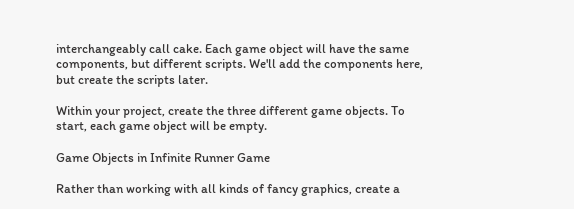interchangeably call cake. Each game object will have the same components, but different scripts. We'll add the components here, but create the scripts later.

Within your project, create the three different game objects. To start, each game object will be empty.

Game Objects in Infinite Runner Game

Rather than working with all kinds of fancy graphics, create a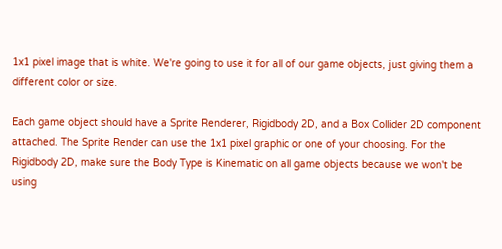1x1 pixel image that is white. We're going to use it for all of our game objects, just giving them a different color or size.

Each game object should have a Sprite Renderer, Rigidbody 2D, and a Box Collider 2D component attached. The Sprite Render can use the 1x1 pixel graphic or one of your choosing. For the Rigidbody 2D, make sure the Body Type is Kinematic on all game objects because we won't be using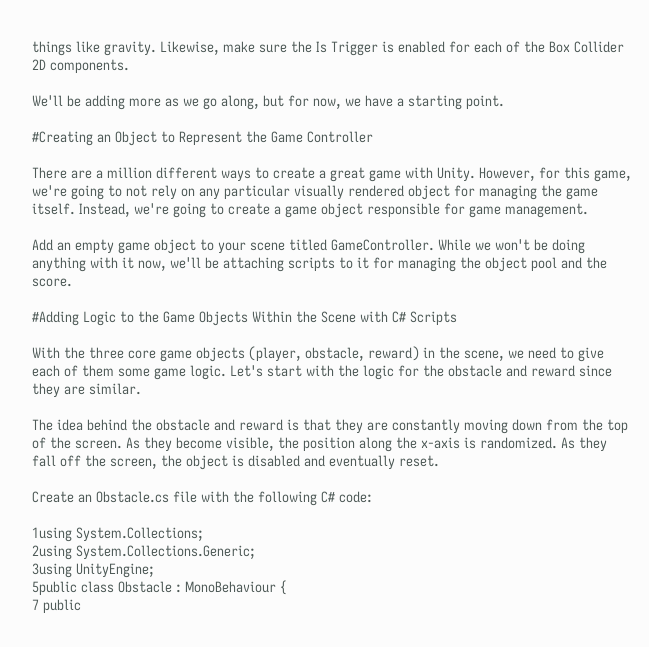things like gravity. Likewise, make sure the Is Trigger is enabled for each of the Box Collider 2D components.

We'll be adding more as we go along, but for now, we have a starting point.

#Creating an Object to Represent the Game Controller

There are a million different ways to create a great game with Unity. However, for this game, we're going to not rely on any particular visually rendered object for managing the game itself. Instead, we're going to create a game object responsible for game management.

Add an empty game object to your scene titled GameController. While we won't be doing anything with it now, we'll be attaching scripts to it for managing the object pool and the score.

#Adding Logic to the Game Objects Within the Scene with C# Scripts

With the three core game objects (player, obstacle, reward) in the scene, we need to give each of them some game logic. Let's start with the logic for the obstacle and reward since they are similar.

The idea behind the obstacle and reward is that they are constantly moving down from the top of the screen. As they become visible, the position along the x-axis is randomized. As they fall off the screen, the object is disabled and eventually reset.

Create an Obstacle.cs file with the following C# code:

1using System.Collections;
2using System.Collections.Generic;
3using UnityEngine;
5public class Obstacle : MonoBehaviour {
7 public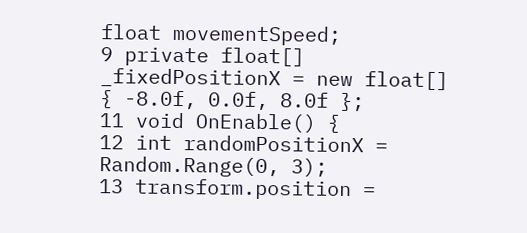float movementSpeed;
9 private float[] _fixedPositionX = new float[] { -8.0f, 0.0f, 8.0f };
11 void OnEnable() {
12 int randomPositionX = Random.Range(0, 3);
13 transform.position =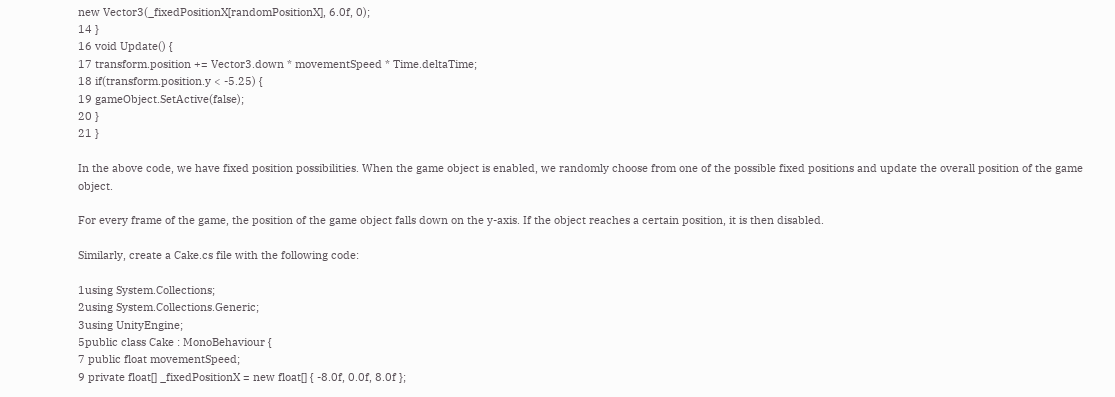new Vector3(_fixedPositionX[randomPositionX], 6.0f, 0);
14 }
16 void Update() {
17 transform.position += Vector3.down * movementSpeed * Time.deltaTime;
18 if(transform.position.y < -5.25) {
19 gameObject.SetActive(false);
20 }
21 }

In the above code, we have fixed position possibilities. When the game object is enabled, we randomly choose from one of the possible fixed positions and update the overall position of the game object.

For every frame of the game, the position of the game object falls down on the y-axis. If the object reaches a certain position, it is then disabled.

Similarly, create a Cake.cs file with the following code:

1using System.Collections;
2using System.Collections.Generic;
3using UnityEngine;
5public class Cake : MonoBehaviour {
7 public float movementSpeed;
9 private float[] _fixedPositionX = new float[] { -8.0f, 0.0f, 8.0f };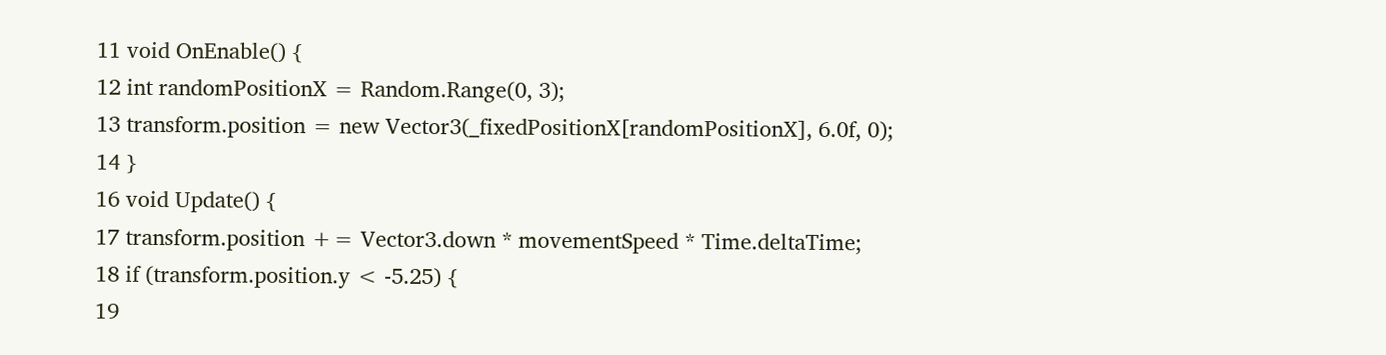11 void OnEnable() {
12 int randomPositionX = Random.Range(0, 3);
13 transform.position = new Vector3(_fixedPositionX[randomPositionX], 6.0f, 0);
14 }
16 void Update() {
17 transform.position += Vector3.down * movementSpeed * Time.deltaTime;
18 if (transform.position.y < -5.25) {
19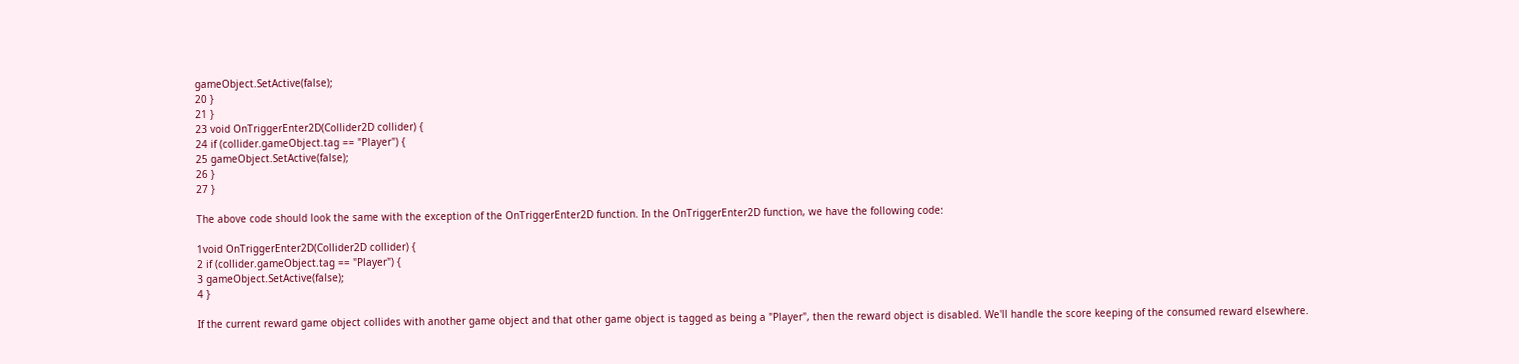gameObject.SetActive(false);
20 }
21 }
23 void OnTriggerEnter2D(Collider2D collider) {
24 if (collider.gameObject.tag == "Player") {
25 gameObject.SetActive(false);
26 }
27 }

The above code should look the same with the exception of the OnTriggerEnter2D function. In the OnTriggerEnter2D function, we have the following code:

1void OnTriggerEnter2D(Collider2D collider) {
2 if (collider.gameObject.tag == "Player") {
3 gameObject.SetActive(false);
4 }

If the current reward game object collides with another game object and that other game object is tagged as being a "Player", then the reward object is disabled. We'll handle the score keeping of the consumed reward elsewhere.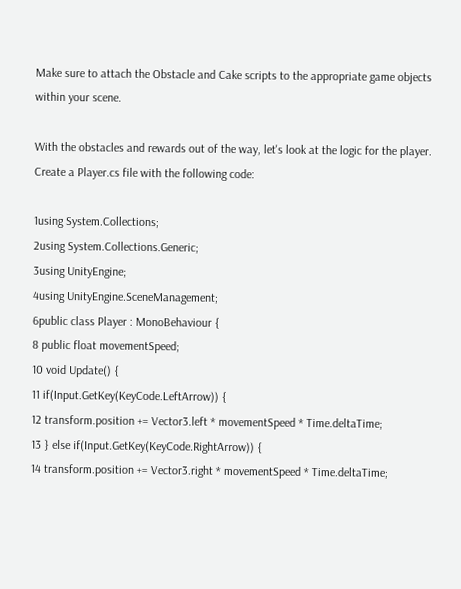Make sure to attach the Obstacle and Cake scripts to the appropriate game objects within your scene.

With the obstacles and rewards out of the way, let's look at the logic for the player. Create a Player.cs file with the following code:

1using System.Collections;
2using System.Collections.Generic;
3using UnityEngine;
4using UnityEngine.SceneManagement;
6public class Player : MonoBehaviour {
8 public float movementSpeed;
10 void Update() {
11 if(Input.GetKey(KeyCode.LeftArrow)) {
12 transform.position += Vector3.left * movementSpeed * Time.deltaTime;
13 } else if(Input.GetKey(KeyCode.RightArrow)) {
14 transform.position += Vector3.right * movementSpeed * Time.deltaTime;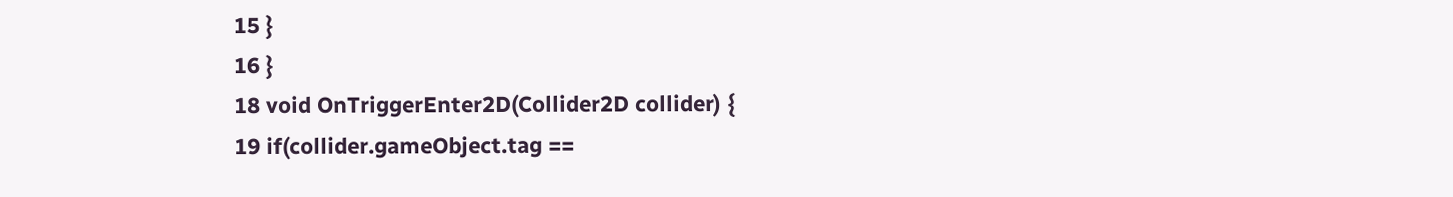15 }
16 }
18 void OnTriggerEnter2D(Collider2D collider) {
19 if(collider.gameObject.tag ==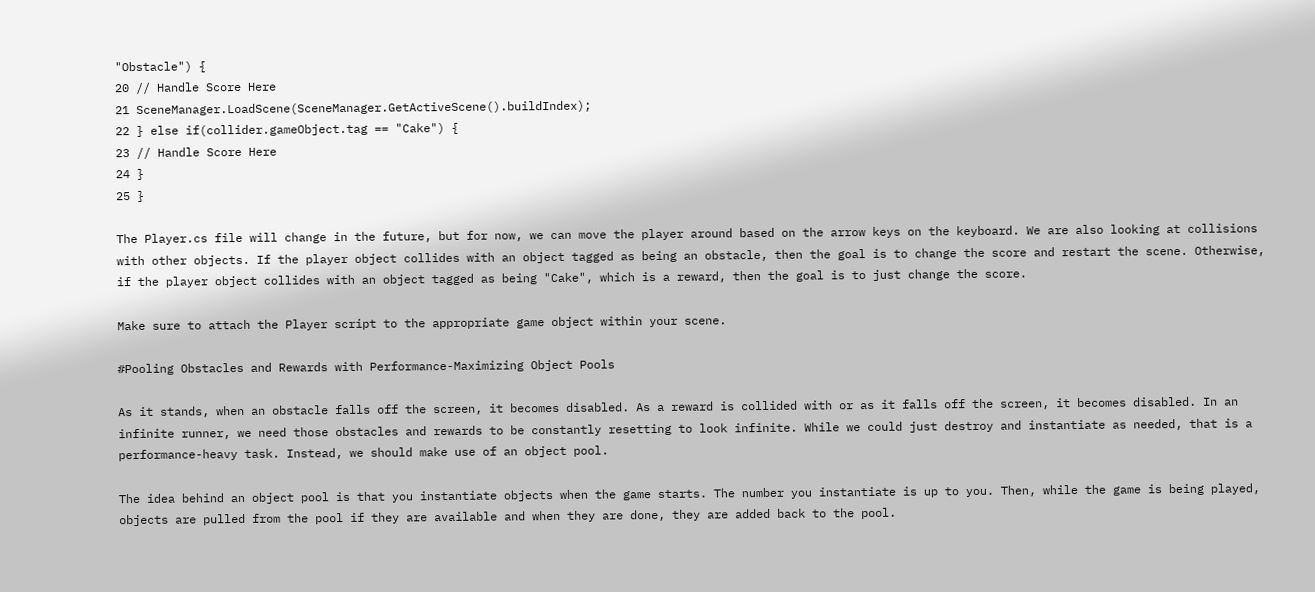"Obstacle") {
20 // Handle Score Here
21 SceneManager.LoadScene(SceneManager.GetActiveScene().buildIndex);
22 } else if(collider.gameObject.tag == "Cake") {
23 // Handle Score Here
24 }
25 }

The Player.cs file will change in the future, but for now, we can move the player around based on the arrow keys on the keyboard. We are also looking at collisions with other objects. If the player object collides with an object tagged as being an obstacle, then the goal is to change the score and restart the scene. Otherwise, if the player object collides with an object tagged as being "Cake", which is a reward, then the goal is to just change the score.

Make sure to attach the Player script to the appropriate game object within your scene.

#Pooling Obstacles and Rewards with Performance-Maximizing Object Pools

As it stands, when an obstacle falls off the screen, it becomes disabled. As a reward is collided with or as it falls off the screen, it becomes disabled. In an infinite runner, we need those obstacles and rewards to be constantly resetting to look infinite. While we could just destroy and instantiate as needed, that is a performance-heavy task. Instead, we should make use of an object pool.

The idea behind an object pool is that you instantiate objects when the game starts. The number you instantiate is up to you. Then, while the game is being played, objects are pulled from the pool if they are available and when they are done, they are added back to the pool.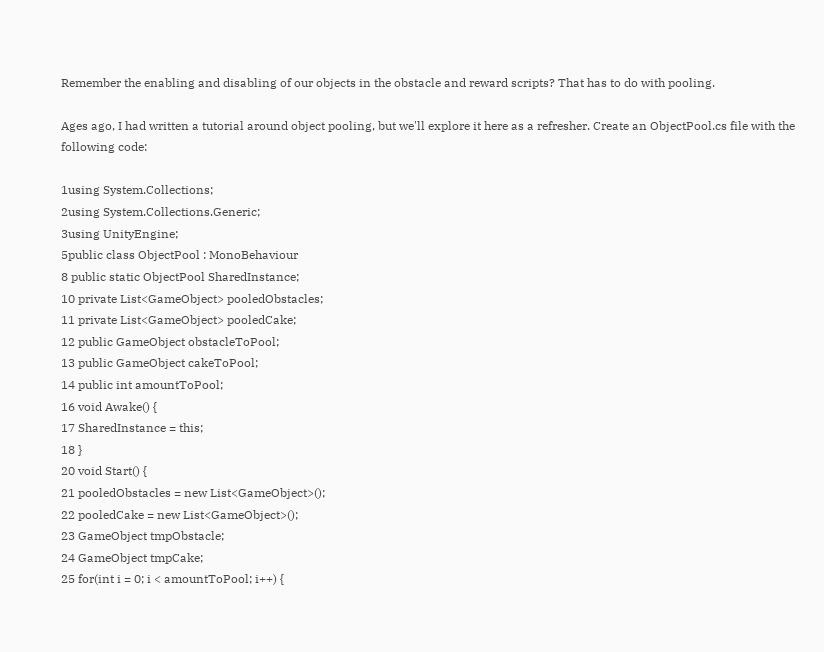Remember the enabling and disabling of our objects in the obstacle and reward scripts? That has to do with pooling.

Ages ago, I had written a tutorial around object pooling, but we'll explore it here as a refresher. Create an ObjectPool.cs file with the following code:

1using System.Collections;
2using System.Collections.Generic;
3using UnityEngine;
5public class ObjectPool : MonoBehaviour
8 public static ObjectPool SharedInstance;
10 private List<GameObject> pooledObstacles;
11 private List<GameObject> pooledCake;
12 public GameObject obstacleToPool;
13 public GameObject cakeToPool;
14 public int amountToPool;
16 void Awake() {
17 SharedInstance = this;
18 }
20 void Start() {
21 pooledObstacles = new List<GameObject>();
22 pooledCake = new List<GameObject>();
23 GameObject tmpObstacle;
24 GameObject tmpCake;
25 for(int i = 0; i < amountToPool; i++) {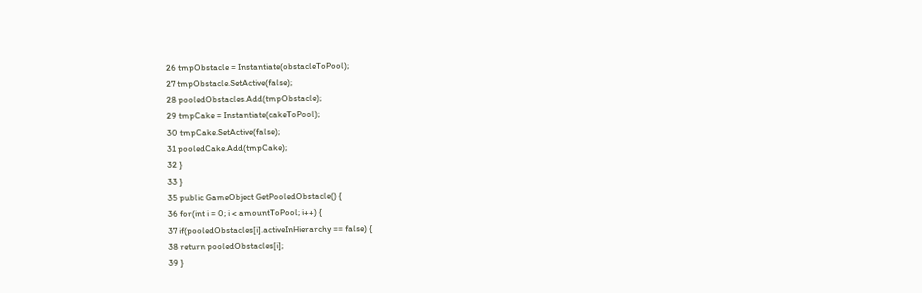26 tmpObstacle = Instantiate(obstacleToPool);
27 tmpObstacle.SetActive(false);
28 pooledObstacles.Add(tmpObstacle);
29 tmpCake = Instantiate(cakeToPool);
30 tmpCake.SetActive(false);
31 pooledCake.Add(tmpCake);
32 }
33 }
35 public GameObject GetPooledObstacle() {
36 for(int i = 0; i < amountToPool; i++) {
37 if(pooledObstacles[i].activeInHierarchy == false) {
38 return pooledObstacles[i];
39 }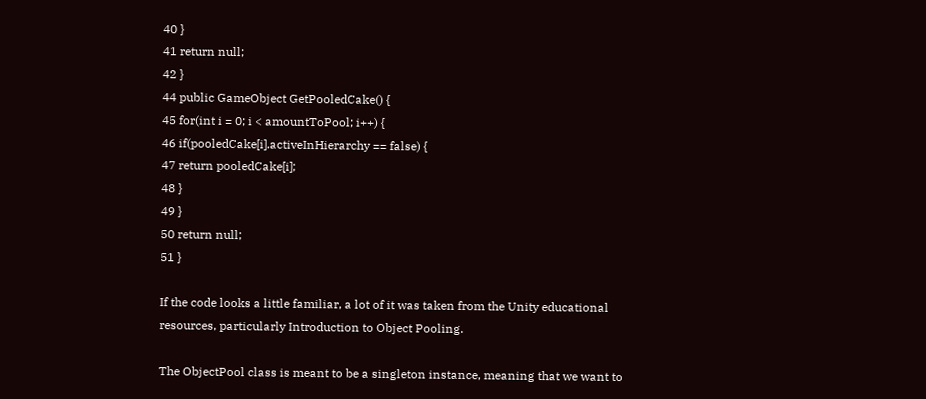40 }
41 return null;
42 }
44 public GameObject GetPooledCake() {
45 for(int i = 0; i < amountToPool; i++) {
46 if(pooledCake[i].activeInHierarchy == false) {
47 return pooledCake[i];
48 }
49 }
50 return null;
51 }

If the code looks a little familiar, a lot of it was taken from the Unity educational resources, particularly Introduction to Object Pooling.

The ObjectPool class is meant to be a singleton instance, meaning that we want to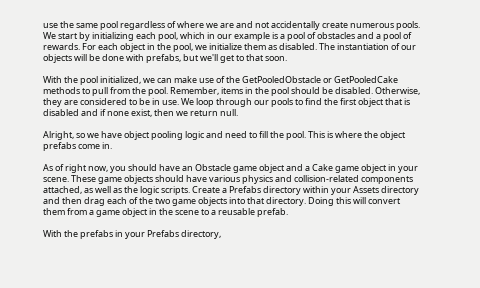use the same pool regardless of where we are and not accidentally create numerous pools. We start by initializing each pool, which in our example is a pool of obstacles and a pool of rewards. For each object in the pool, we initialize them as disabled. The instantiation of our objects will be done with prefabs, but we'll get to that soon.

With the pool initialized, we can make use of the GetPooledObstacle or GetPooledCake methods to pull from the pool. Remember, items in the pool should be disabled. Otherwise, they are considered to be in use. We loop through our pools to find the first object that is disabled and if none exist, then we return null.

Alright, so we have object pooling logic and need to fill the pool. This is where the object prefabs come in.

As of right now, you should have an Obstacle game object and a Cake game object in your scene. These game objects should have various physics and collision-related components attached, as well as the logic scripts. Create a Prefabs directory within your Assets directory and then drag each of the two game objects into that directory. Doing this will convert them from a game object in the scene to a reusable prefab.

With the prefabs in your Prefabs directory,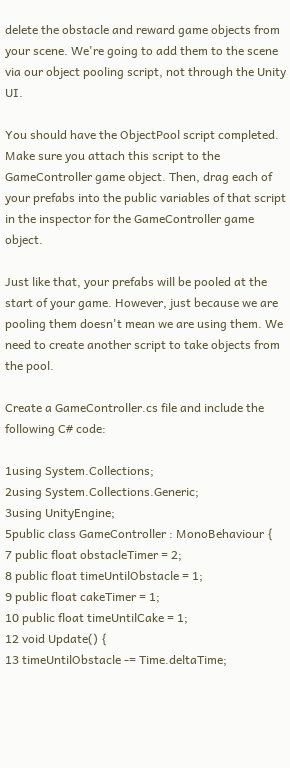delete the obstacle and reward game objects from your scene. We're going to add them to the scene via our object pooling script, not through the Unity UI.

You should have the ObjectPool script completed. Make sure you attach this script to the GameController game object. Then, drag each of your prefabs into the public variables of that script in the inspector for the GameController game object.

Just like that, your prefabs will be pooled at the start of your game. However, just because we are pooling them doesn't mean we are using them. We need to create another script to take objects from the pool.

Create a GameController.cs file and include the following C# code:

1using System.Collections;
2using System.Collections.Generic;
3using UnityEngine;
5public class GameController : MonoBehaviour {
7 public float obstacleTimer = 2;
8 public float timeUntilObstacle = 1;
9 public float cakeTimer = 1;
10 public float timeUntilCake = 1;
12 void Update() {
13 timeUntilObstacle -= Time.deltaTime;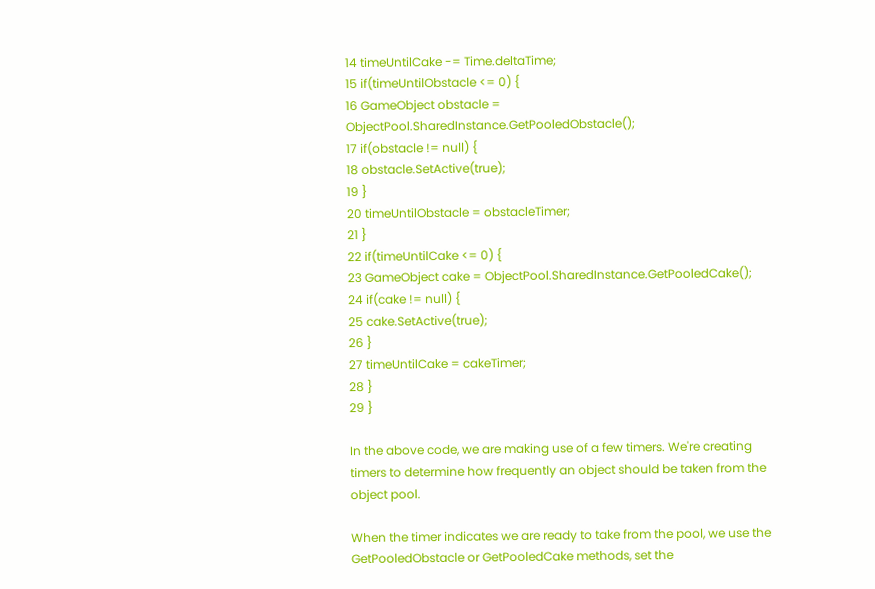14 timeUntilCake -= Time.deltaTime;
15 if(timeUntilObstacle <= 0) {
16 GameObject obstacle = ObjectPool.SharedInstance.GetPooledObstacle();
17 if(obstacle != null) {
18 obstacle.SetActive(true);
19 }
20 timeUntilObstacle = obstacleTimer;
21 }
22 if(timeUntilCake <= 0) {
23 GameObject cake = ObjectPool.SharedInstance.GetPooledCake();
24 if(cake != null) {
25 cake.SetActive(true);
26 }
27 timeUntilCake = cakeTimer;
28 }
29 }

In the above code, we are making use of a few timers. We're creating timers to determine how frequently an object should be taken from the object pool.

When the timer indicates we are ready to take from the pool, we use the GetPooledObstacle or GetPooledCake methods, set the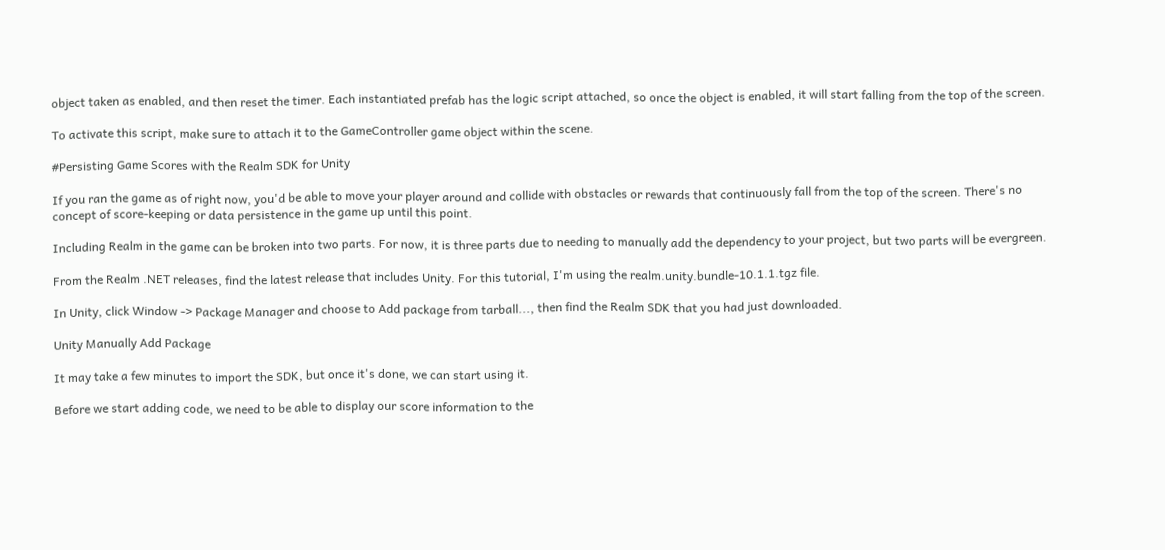object taken as enabled, and then reset the timer. Each instantiated prefab has the logic script attached, so once the object is enabled, it will start falling from the top of the screen.

To activate this script, make sure to attach it to the GameController game object within the scene.

#Persisting Game Scores with the Realm SDK for Unity

If you ran the game as of right now, you'd be able to move your player around and collide with obstacles or rewards that continuously fall from the top of the screen. There's no concept of score-keeping or data persistence in the game up until this point.

Including Realm in the game can be broken into two parts. For now, it is three parts due to needing to manually add the dependency to your project, but two parts will be evergreen.

From the Realm .NET releases, find the latest release that includes Unity. For this tutorial, I'm using the realm.unity.bundle-10.1.1.tgz file.

In Unity, click Window -> Package Manager and choose to Add package from tarball..., then find the Realm SDK that you had just downloaded.

Unity Manually Add Package

It may take a few minutes to import the SDK, but once it's done, we can start using it.

Before we start adding code, we need to be able to display our score information to the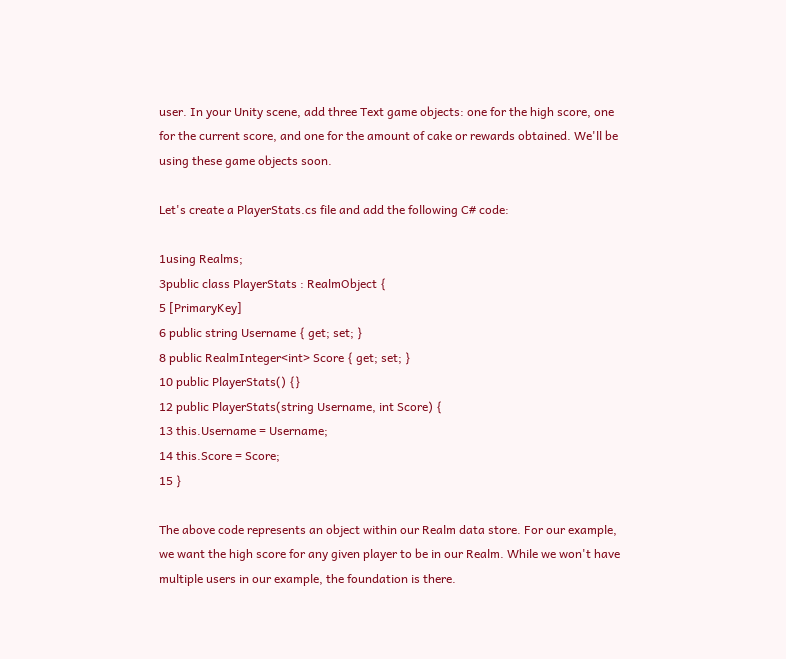user. In your Unity scene, add three Text game objects: one for the high score, one for the current score, and one for the amount of cake or rewards obtained. We'll be using these game objects soon.

Let's create a PlayerStats.cs file and add the following C# code:

1using Realms;
3public class PlayerStats : RealmObject {
5 [PrimaryKey]
6 public string Username { get; set; }
8 public RealmInteger<int> Score { get; set; }
10 public PlayerStats() {}
12 public PlayerStats(string Username, int Score) {
13 this.Username = Username;
14 this.Score = Score;
15 }

The above code represents an object within our Realm data store. For our example, we want the high score for any given player to be in our Realm. While we won't have multiple users in our example, the foundation is there.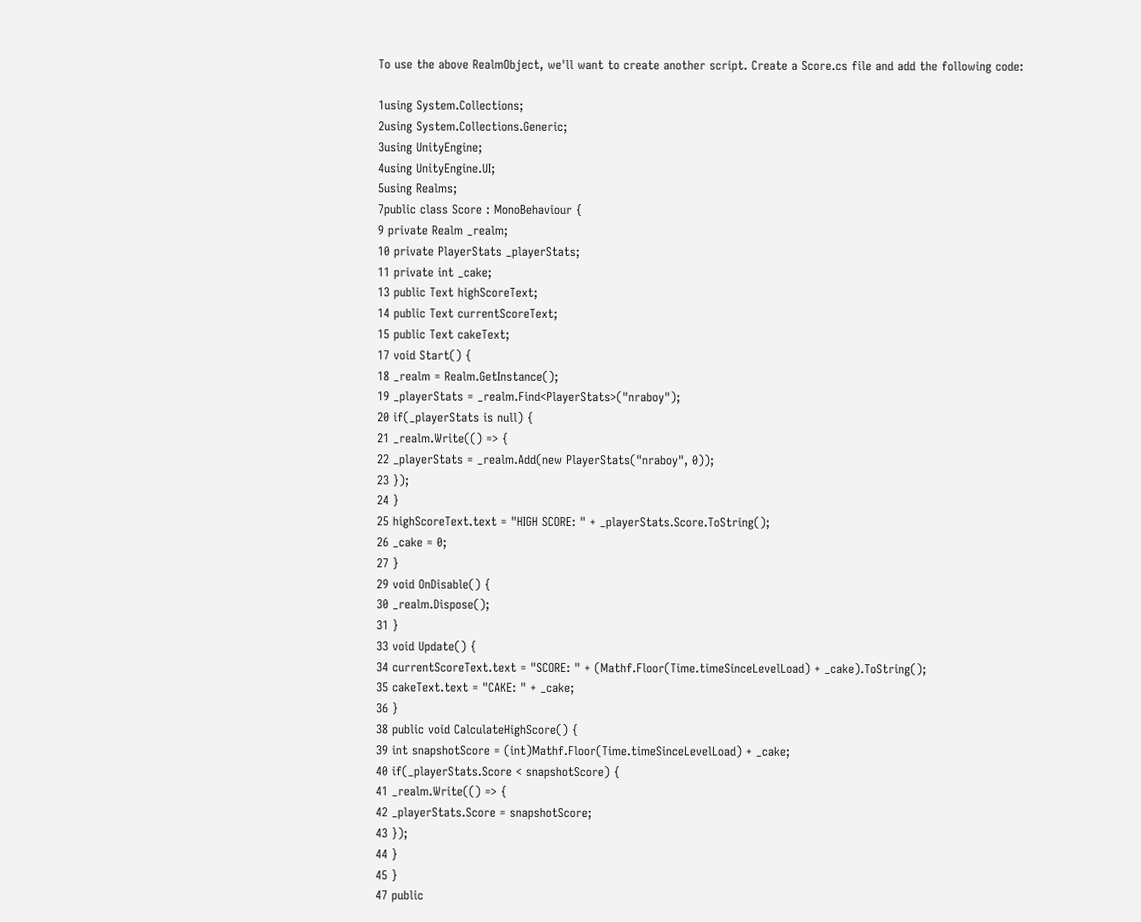To use the above RealmObject, we'll want to create another script. Create a Score.cs file and add the following code:

1using System.Collections;
2using System.Collections.Generic;
3using UnityEngine;
4using UnityEngine.UI;
5using Realms;
7public class Score : MonoBehaviour {
9 private Realm _realm;
10 private PlayerStats _playerStats;
11 private int _cake;
13 public Text highScoreText;
14 public Text currentScoreText;
15 public Text cakeText;
17 void Start() {
18 _realm = Realm.GetInstance();
19 _playerStats = _realm.Find<PlayerStats>("nraboy");
20 if(_playerStats is null) {
21 _realm.Write(() => {
22 _playerStats = _realm.Add(new PlayerStats("nraboy", 0));
23 });
24 }
25 highScoreText.text = "HIGH SCORE: " + _playerStats.Score.ToString();
26 _cake = 0;
27 }
29 void OnDisable() {
30 _realm.Dispose();
31 }
33 void Update() {
34 currentScoreText.text = "SCORE: " + (Mathf.Floor(Time.timeSinceLevelLoad) + _cake).ToString();
35 cakeText.text = "CAKE: " + _cake;
36 }
38 public void CalculateHighScore() {
39 int snapshotScore = (int)Mathf.Floor(Time.timeSinceLevelLoad) + _cake;
40 if(_playerStats.Score < snapshotScore) {
41 _realm.Write(() => {
42 _playerStats.Score = snapshotScore;
43 });
44 }
45 }
47 public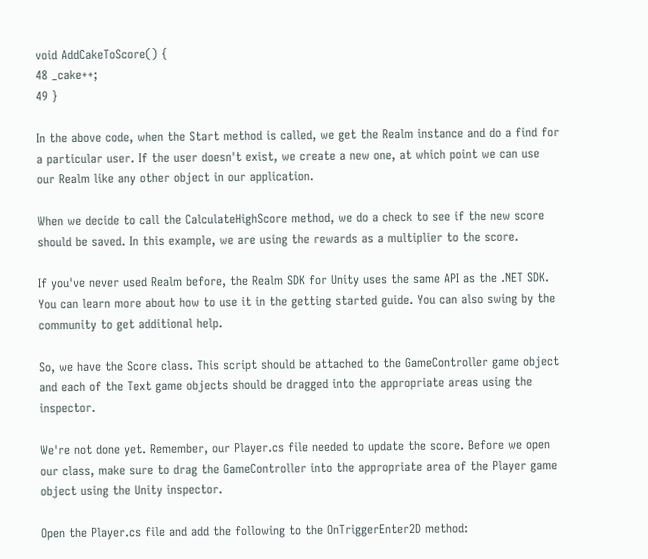void AddCakeToScore() {
48 _cake++;
49 }

In the above code, when the Start method is called, we get the Realm instance and do a find for a particular user. If the user doesn't exist, we create a new one, at which point we can use our Realm like any other object in our application.

When we decide to call the CalculateHighScore method, we do a check to see if the new score should be saved. In this example, we are using the rewards as a multiplier to the score.

If you've never used Realm before, the Realm SDK for Unity uses the same API as the .NET SDK. You can learn more about how to use it in the getting started guide. You can also swing by the community to get additional help.

So, we have the Score class. This script should be attached to the GameController game object and each of the Text game objects should be dragged into the appropriate areas using the inspector.

We're not done yet. Remember, our Player.cs file needed to update the score. Before we open our class, make sure to drag the GameController into the appropriate area of the Player game object using the Unity inspector.

Open the Player.cs file and add the following to the OnTriggerEnter2D method: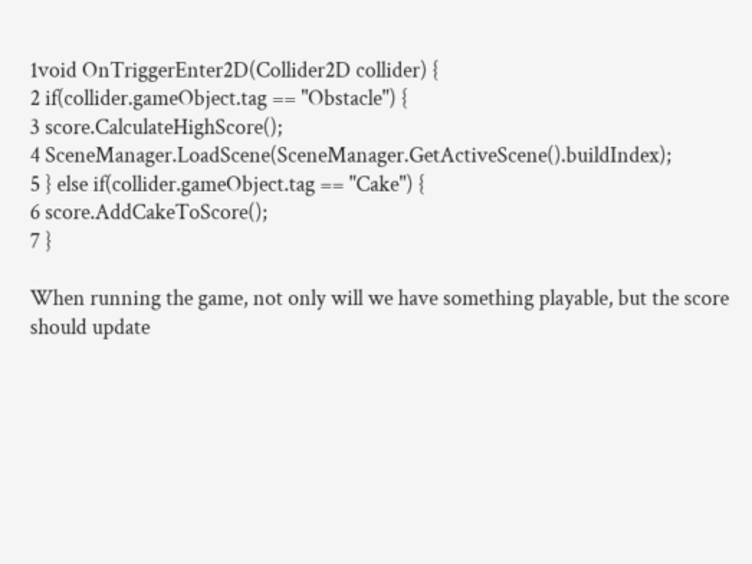1void OnTriggerEnter2D(Collider2D collider) {
2 if(collider.gameObject.tag == "Obstacle") {
3 score.CalculateHighScore();
4 SceneManager.LoadScene(SceneManager.GetActiveScene().buildIndex);
5 } else if(collider.gameObject.tag == "Cake") {
6 score.AddCakeToScore();
7 }

When running the game, not only will we have something playable, but the score should update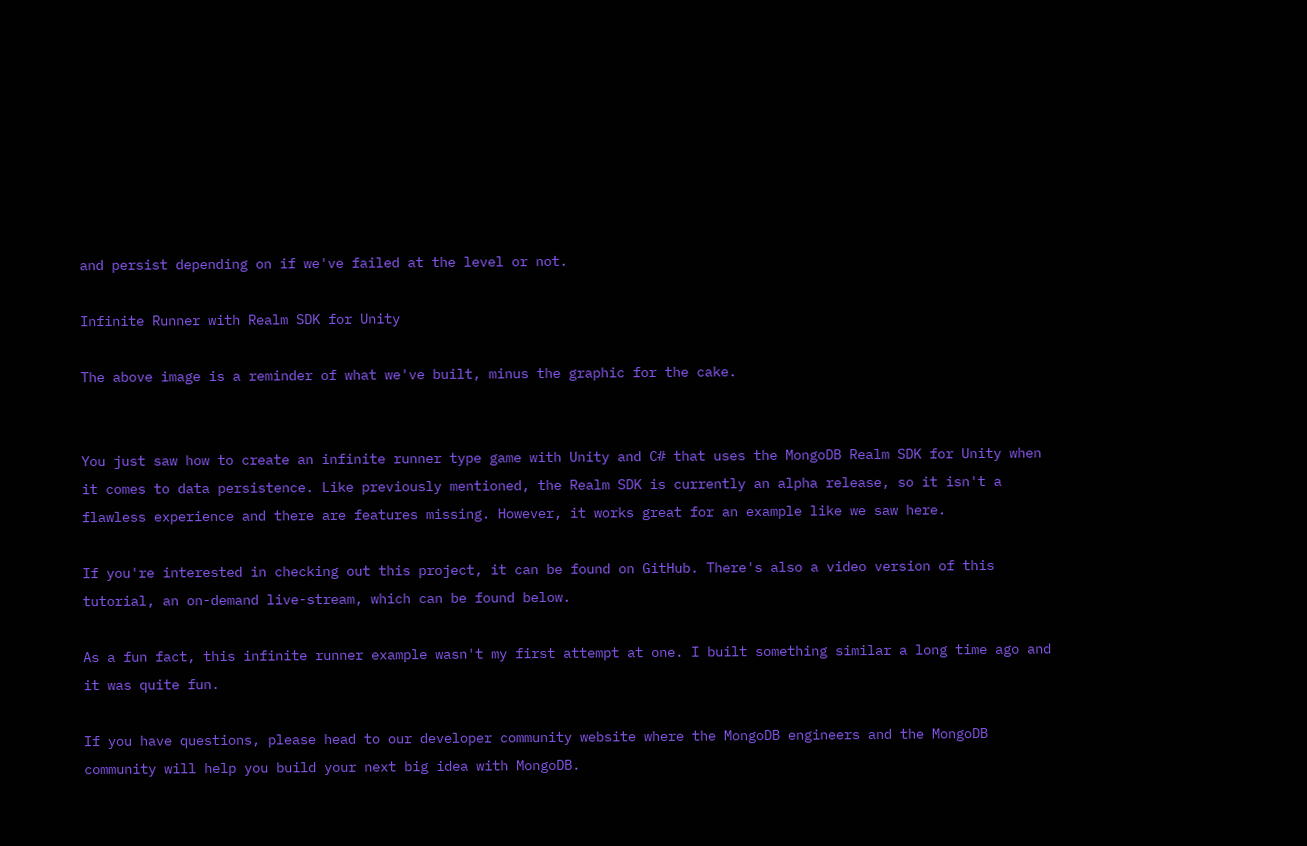and persist depending on if we've failed at the level or not.

Infinite Runner with Realm SDK for Unity

The above image is a reminder of what we've built, minus the graphic for the cake.


You just saw how to create an infinite runner type game with Unity and C# that uses the MongoDB Realm SDK for Unity when it comes to data persistence. Like previously mentioned, the Realm SDK is currently an alpha release, so it isn't a flawless experience and there are features missing. However, it works great for an example like we saw here.

If you're interested in checking out this project, it can be found on GitHub. There's also a video version of this tutorial, an on-demand live-stream, which can be found below.

As a fun fact, this infinite runner example wasn't my first attempt at one. I built something similar a long time ago and it was quite fun.

If you have questions, please head to our developer community website where the MongoDB engineers and the MongoDB community will help you build your next big idea with MongoDB.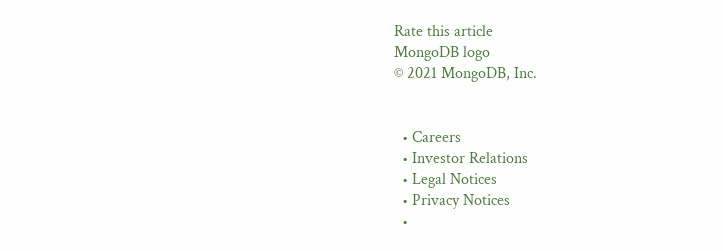Rate this article
MongoDB logo
© 2021 MongoDB, Inc.


  • Careers
  • Investor Relations
  • Legal Notices
  • Privacy Notices
  •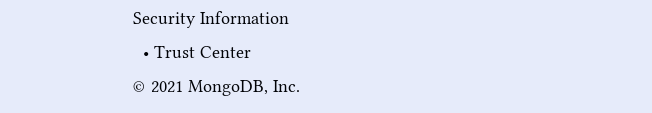Security Information
  • Trust Center
© 2021 MongoDB, Inc.